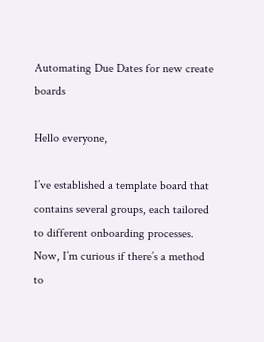Automating Due Dates for new create boards

Hello everyone,

I’ve established a template board that contains several groups, each tailored to different onboarding processes. Now, I’m curious if there’s a method to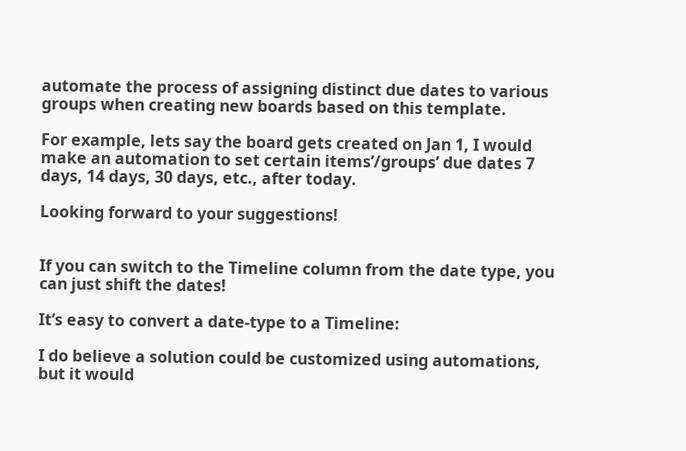automate the process of assigning distinct due dates to various groups when creating new boards based on this template.

For example, lets say the board gets created on Jan 1, I would make an automation to set certain items’/groups’ due dates 7 days, 14 days, 30 days, etc., after today.

Looking forward to your suggestions!


If you can switch to the Timeline column from the date type, you can just shift the dates!

It’s easy to convert a date-type to a Timeline:

I do believe a solution could be customized using automations, but it would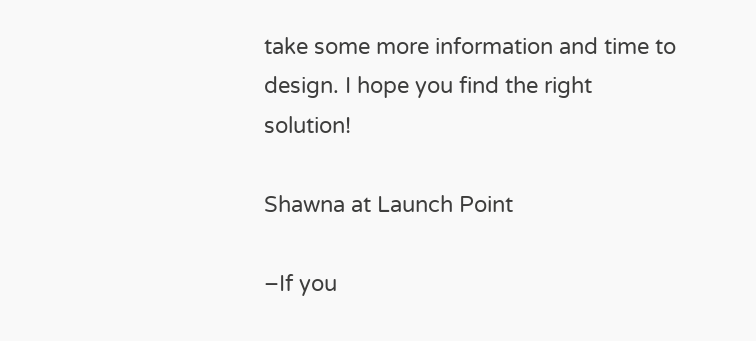take some more information and time to design. I hope you find the right solution!

Shawna at Launch Point

–If you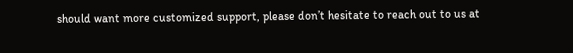should want more customized support, please don’t hesitate to reach out to us at